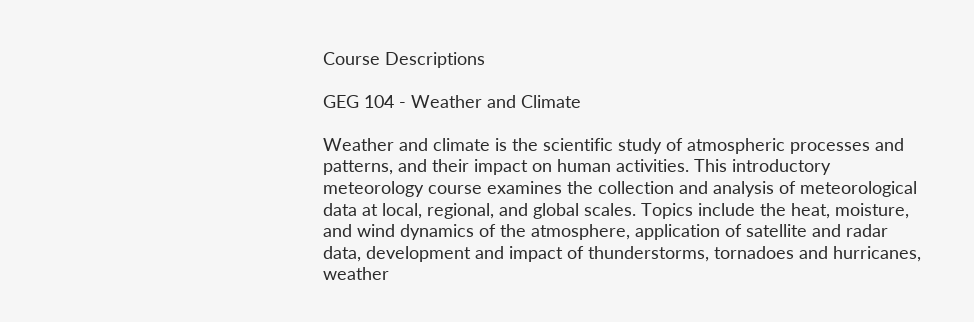Course Descriptions

GEG 104 - Weather and Climate

Weather and climate is the scientific study of atmospheric processes and patterns, and their impact on human activities. This introductory meteorology course examines the collection and analysis of meteorological data at local, regional, and global scales. Topics include the heat, moisture, and wind dynamics of the atmosphere, application of satellite and radar data, development and impact of thunderstorms, tornadoes and hurricanes, weather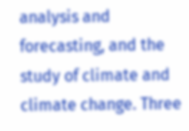analysis and forecasting, and the study of climate and climate change. Three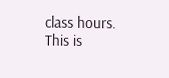class hours. This is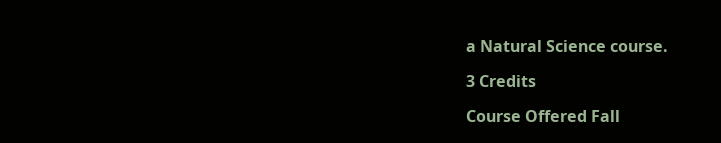a Natural Science course.

3 Credits

Course Offered Fall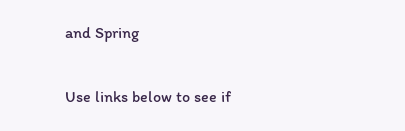and Spring

Use links below to see if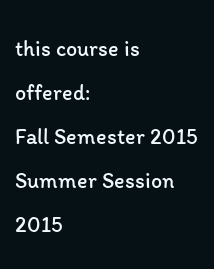this course is offered:
Fall Semester 2015
Summer Session 2015